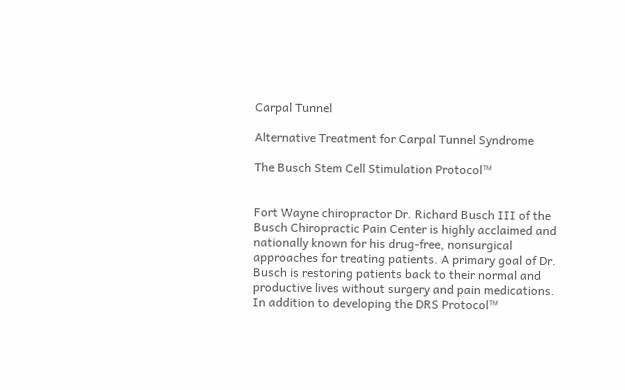Carpal Tunnel

Alternative Treatment for Carpal Tunnel Syndrome

The Busch Stem Cell Stimulation Protocol™


Fort Wayne chiropractor Dr. Richard Busch III of the Busch Chiropractic Pain Center is highly acclaimed and nationally known for his drug-free, nonsurgical approaches for treating patients. A primary goal of Dr. Busch is restoring patients back to their normal and productive lives without surgery and pain medications. In addition to developing the DRS Protocol™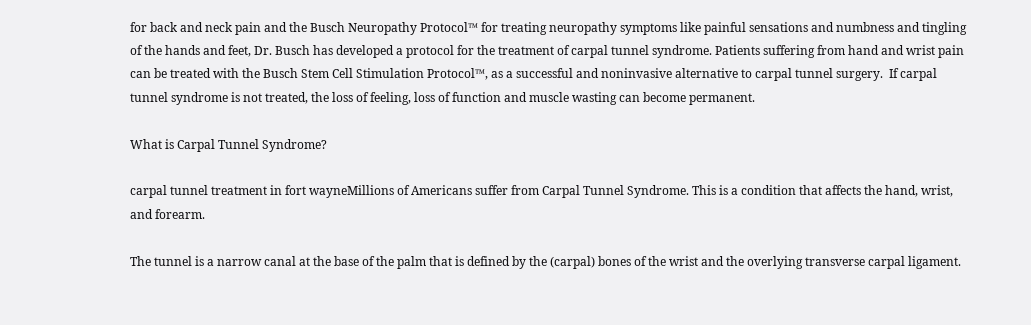for back and neck pain and the Busch Neuropathy Protocol™ for treating neuropathy symptoms like painful sensations and numbness and tingling of the hands and feet, Dr. Busch has developed a protocol for the treatment of carpal tunnel syndrome. Patients suffering from hand and wrist pain can be treated with the Busch Stem Cell Stimulation Protocol™, as a successful and noninvasive alternative to carpal tunnel surgery.  If carpal tunnel syndrome is not treated, the loss of feeling, loss of function and muscle wasting can become permanent.

What is Carpal Tunnel Syndrome?

carpal tunnel treatment in fort wayneMillions of Americans suffer from Carpal Tunnel Syndrome. This is a condition that affects the hand, wrist, and forearm.

The tunnel is a narrow canal at the base of the palm that is defined by the (carpal) bones of the wrist and the overlying transverse carpal ligament.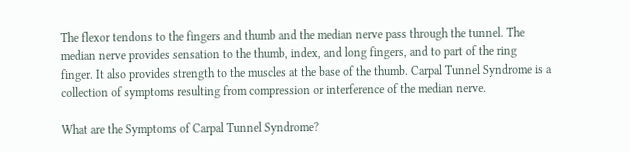The flexor tendons to the fingers and thumb and the median nerve pass through the tunnel. The median nerve provides sensation to the thumb, index, and long fingers, and to part of the ring finger. It also provides strength to the muscles at the base of the thumb. Carpal Tunnel Syndrome is a collection of symptoms resulting from compression or interference of the median nerve.

What are the Symptoms of Carpal Tunnel Syndrome?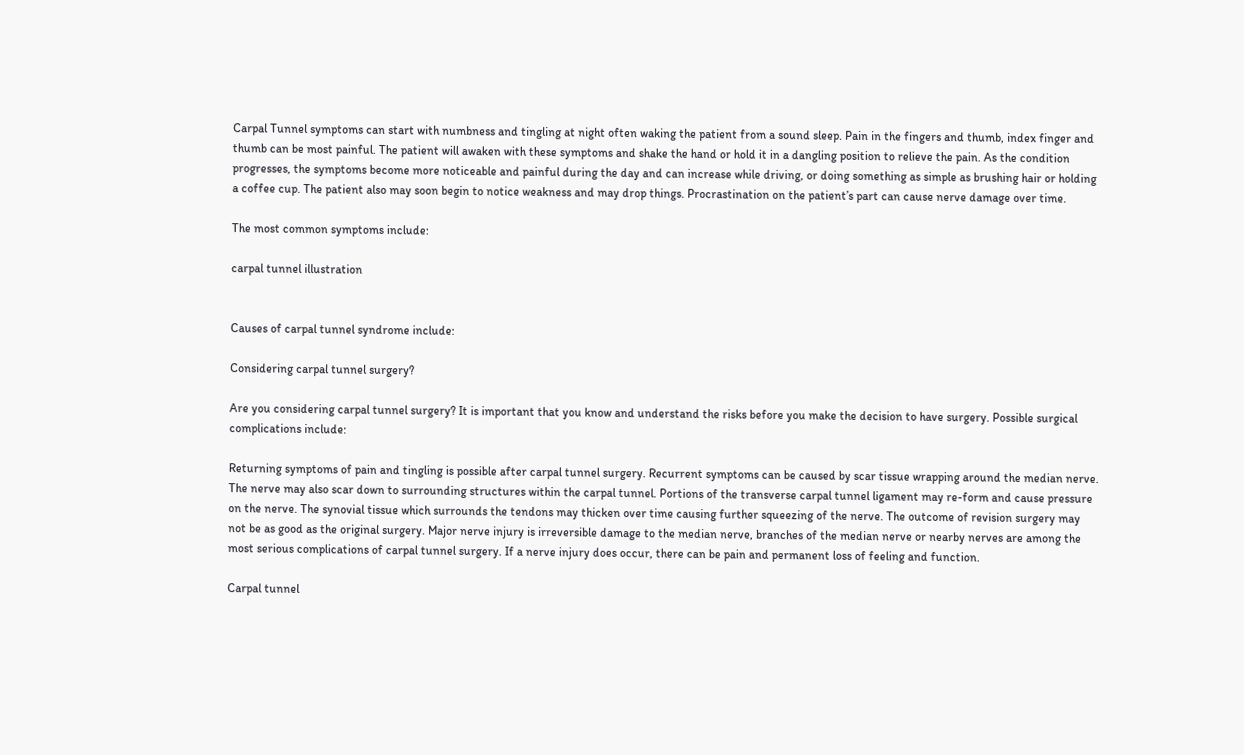Carpal Tunnel symptoms can start with numbness and tingling at night often waking the patient from a sound sleep. Pain in the fingers and thumb, index finger and thumb can be most painful. The patient will awaken with these symptoms and shake the hand or hold it in a dangling position to relieve the pain. As the condition progresses, the symptoms become more noticeable and painful during the day and can increase while driving, or doing something as simple as brushing hair or holding a coffee cup. The patient also may soon begin to notice weakness and may drop things. Procrastination on the patient’s part can cause nerve damage over time.

The most common symptoms include:

carpal tunnel illustration


Causes of carpal tunnel syndrome include:

Considering carpal tunnel surgery?

Are you considering carpal tunnel surgery? It is important that you know and understand the risks before you make the decision to have surgery. Possible surgical complications include:

Returning symptoms of pain and tingling is possible after carpal tunnel surgery. Recurrent symptoms can be caused by scar tissue wrapping around the median nerve. The nerve may also scar down to surrounding structures within the carpal tunnel. Portions of the transverse carpal tunnel ligament may re-form and cause pressure on the nerve. The synovial tissue which surrounds the tendons may thicken over time causing further squeezing of the nerve. The outcome of revision surgery may not be as good as the original surgery. Major nerve injury is irreversible damage to the median nerve, branches of the median nerve or nearby nerves are among the most serious complications of carpal tunnel surgery. If a nerve injury does occur, there can be pain and permanent loss of feeling and function.

Carpal tunnel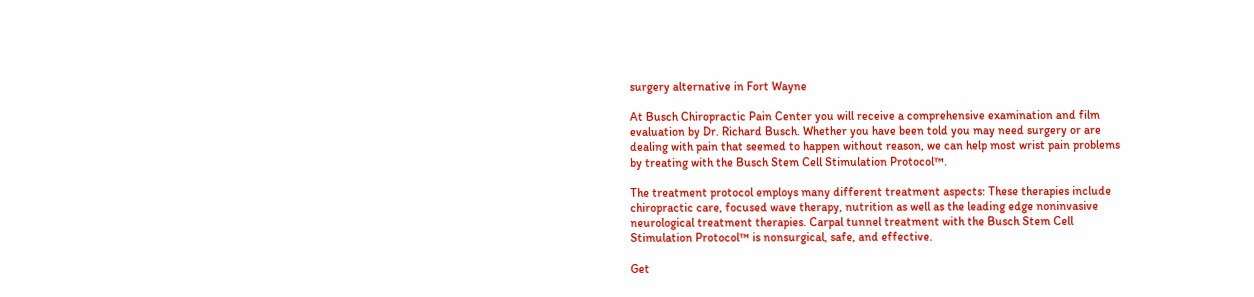surgery alternative in Fort Wayne

At Busch Chiropractic Pain Center you will receive a comprehensive examination and film evaluation by Dr. Richard Busch. Whether you have been told you may need surgery or are dealing with pain that seemed to happen without reason, we can help most wrist pain problems by treating with the Busch Stem Cell Stimulation Protocol™.

The treatment protocol employs many different treatment aspects: These therapies include chiropractic care, focused wave therapy, nutrition as well as the leading edge noninvasive neurological treatment therapies. Carpal tunnel treatment with the Busch Stem Cell Stimulation Protocol™ is nonsurgical, safe, and effective.

Get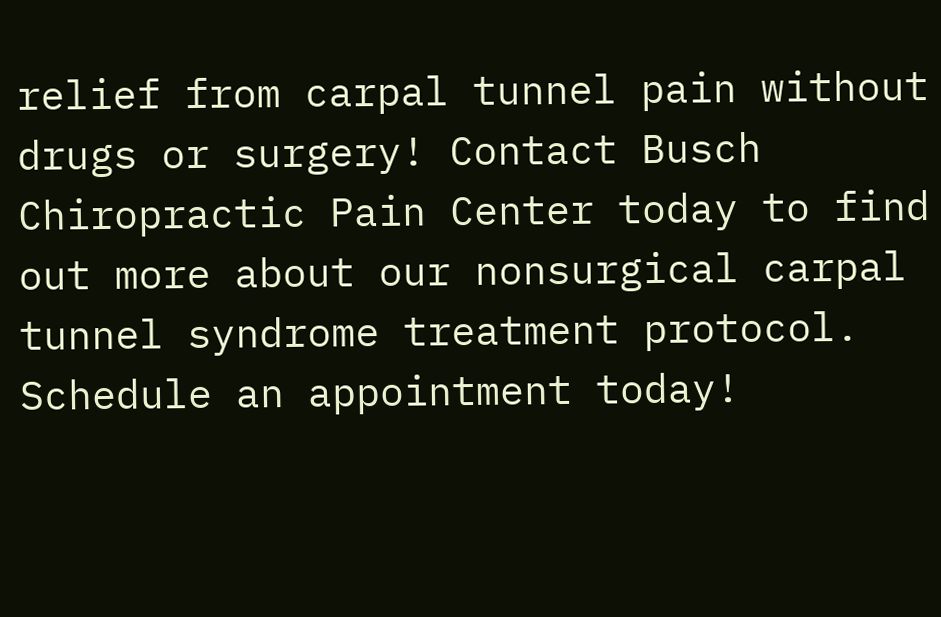relief from carpal tunnel pain without drugs or surgery! Contact Busch Chiropractic Pain Center today to find out more about our nonsurgical carpal tunnel syndrome treatment protocol. Schedule an appointment today!